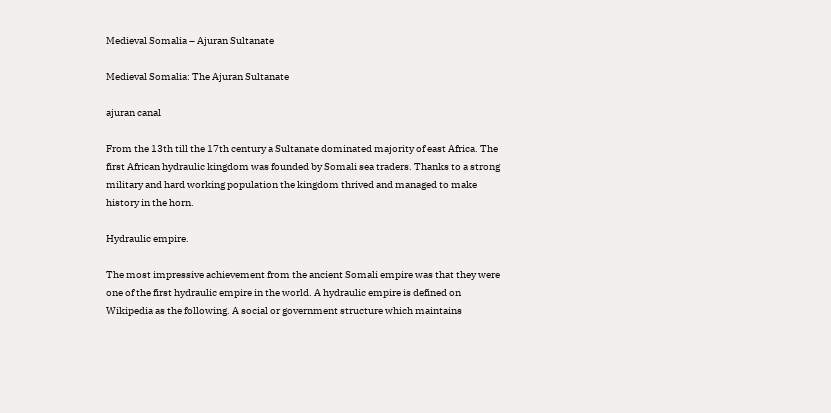Medieval Somalia – Ajuran Sultanate

Medieval Somalia: The Ajuran Sultanate

ajuran canal

From the 13th till the 17th century a Sultanate dominated majority of east Africa. The first African hydraulic kingdom was founded by Somali sea traders. Thanks to a strong military and hard working population the kingdom thrived and managed to make history in the horn.

Hydraulic empire.

The most impressive achievement from the ancient Somali empire was that they were one of the first hydraulic empire in the world. A hydraulic empire is defined on Wikipedia as the following. A social or government structure which maintains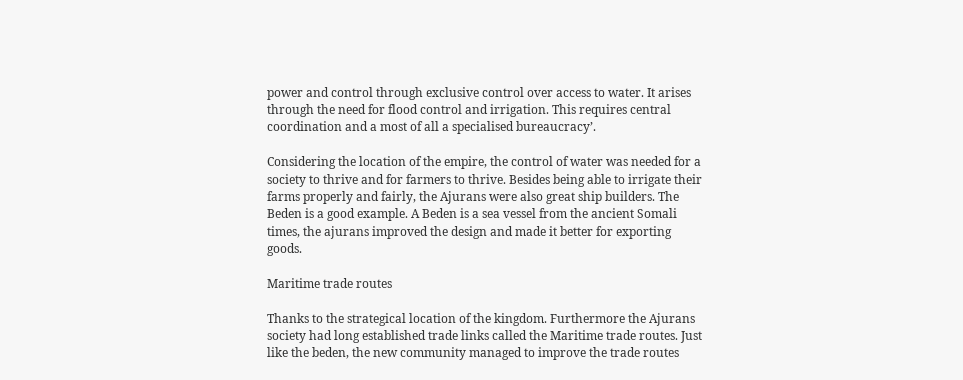power and control through exclusive control over access to water. It arises through the need for flood control and irrigation. This requires central coordination and a most of all a specialised bureaucracy’.

Considering the location of the empire, the control of water was needed for a society to thrive and for farmers to thrive. Besides being able to irrigate their farms properly and fairly, the Ajurans were also great ship builders. The Beden is a good example. A Beden is a sea vessel from the ancient Somali times, the ajurans improved the design and made it better for exporting goods.

Maritime trade routes

Thanks to the strategical location of the kingdom. Furthermore the Ajurans society had long established trade links called the Maritime trade routes. Just like the beden, the new community managed to improve the trade routes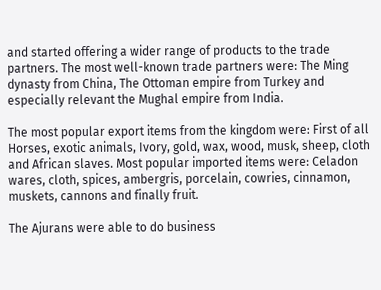and started offering a wider range of products to the trade partners. The most well-known trade partners were: The Ming dynasty from China, The Ottoman empire from Turkey and especially relevant the Mughal empire from India.

The most popular export items from the kingdom were: First of all Horses, exotic animals, Ivory, gold, wax, wood, musk, sheep, cloth and African slaves. Most popular imported items were: Celadon wares, cloth, spices, ambergris, porcelain, cowries, cinnamon, muskets, cannons and finally fruit.

The Ajurans were able to do business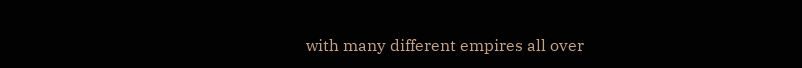with many different empires all over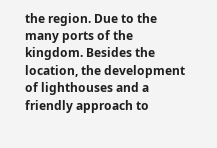the region. Due to the many ports of the kingdom. Besides the location, the development of lighthouses and a friendly approach to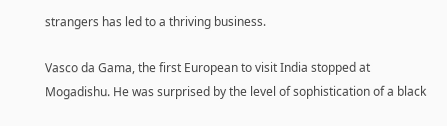strangers has led to a thriving business.

Vasco da Gama, the first European to visit India stopped at Mogadishu. He was surprised by the level of sophistication of a black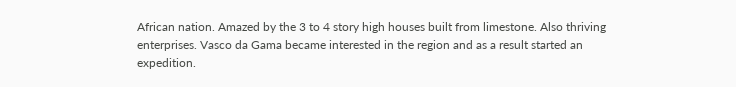African nation. Amazed by the 3 to 4 story high houses built from limestone. Also thriving enterprises. Vasco da Gama became interested in the region and as a result started an expedition.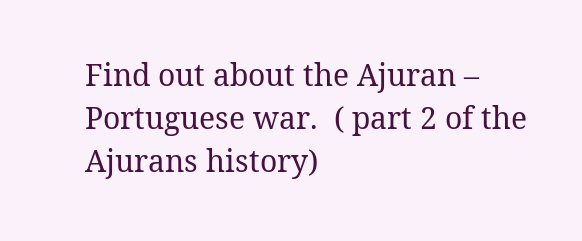Find out about the Ajuran – Portuguese war.  ( part 2 of the Ajurans history)